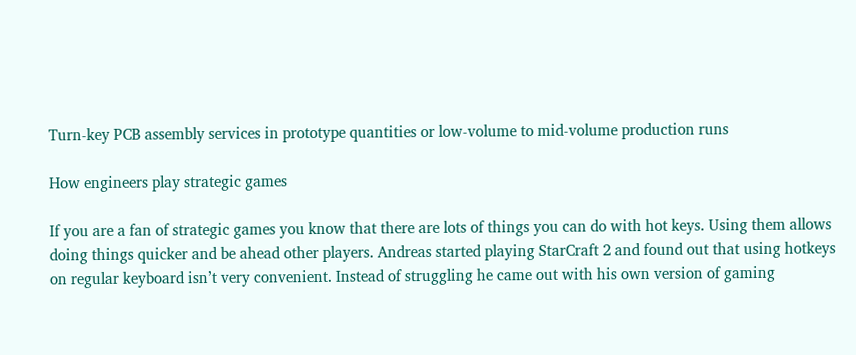Turn-key PCB assembly services in prototype quantities or low-volume to mid-volume production runs

How engineers play strategic games

If you are a fan of strategic games you know that there are lots of things you can do with hot keys. Using them allows doing things quicker and be ahead other players. Andreas started playing StarCraft 2 and found out that using hotkeys on regular keyboard isn’t very convenient. Instead of struggling he came out with his own version of gaming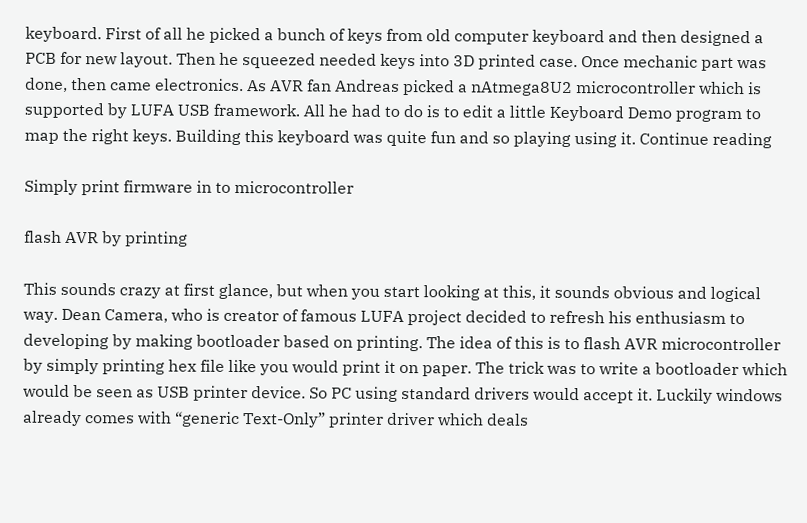keyboard. First of all he picked a bunch of keys from old computer keyboard and then designed a PCB for new layout. Then he squeezed needed keys into 3D printed case. Once mechanic part was done, then came electronics. As AVR fan Andreas picked a nAtmega8U2 microcontroller which is supported by LUFA USB framework. All he had to do is to edit a little Keyboard Demo program to map the right keys. Building this keyboard was quite fun and so playing using it. Continue reading

Simply print firmware in to microcontroller

flash AVR by printing

This sounds crazy at first glance, but when you start looking at this, it sounds obvious and logical way. Dean Camera, who is creator of famous LUFA project decided to refresh his enthusiasm to developing by making bootloader based on printing. The idea of this is to flash AVR microcontroller by simply printing hex file like you would print it on paper. The trick was to write a bootloader which would be seen as USB printer device. So PC using standard drivers would accept it. Luckily windows already comes with “generic Text-Only” printer driver which deals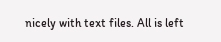nicely with text files. All is left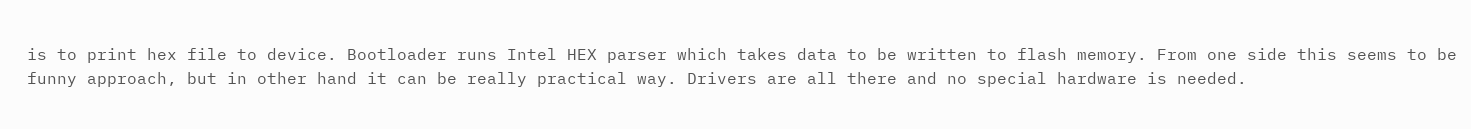is to print hex file to device. Bootloader runs Intel HEX parser which takes data to be written to flash memory. From one side this seems to be funny approach, but in other hand it can be really practical way. Drivers are all there and no special hardware is needed.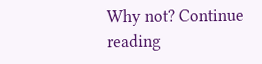Why not? Continue reading